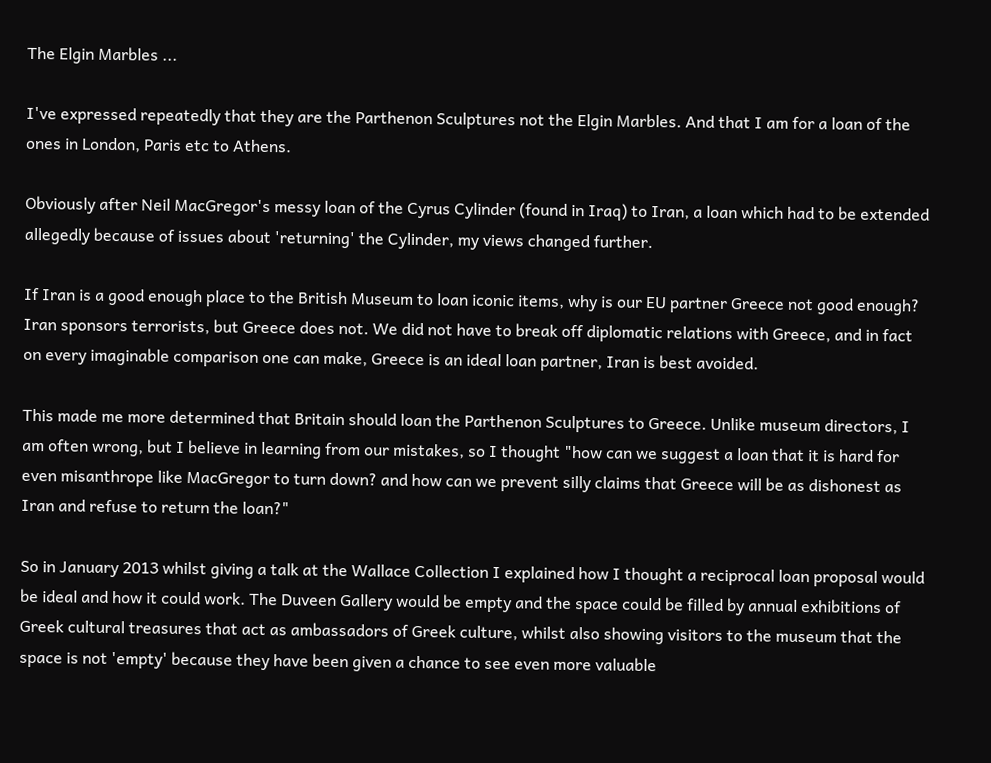The Elgin Marbles ...

I've expressed repeatedly that they are the Parthenon Sculptures not the Elgin Marbles. And that I am for a loan of the ones in London, Paris etc to Athens.

Obviously after Neil MacGregor's messy loan of the Cyrus Cylinder (found in Iraq) to Iran, a loan which had to be extended allegedly because of issues about 'returning' the Cylinder, my views changed further.

If Iran is a good enough place to the British Museum to loan iconic items, why is our EU partner Greece not good enough? Iran sponsors terrorists, but Greece does not. We did not have to break off diplomatic relations with Greece, and in fact on every imaginable comparison one can make, Greece is an ideal loan partner, Iran is best avoided.

This made me more determined that Britain should loan the Parthenon Sculptures to Greece. Unlike museum directors, I am often wrong, but I believe in learning from our mistakes, so I thought "how can we suggest a loan that it is hard for even misanthrope like MacGregor to turn down? and how can we prevent silly claims that Greece will be as dishonest as Iran and refuse to return the loan?"

So in January 2013 whilst giving a talk at the Wallace Collection I explained how I thought a reciprocal loan proposal would be ideal and how it could work. The Duveen Gallery would be empty and the space could be filled by annual exhibitions of Greek cultural treasures that act as ambassadors of Greek culture, whilst also showing visitors to the museum that the space is not 'empty' because they have been given a chance to see even more valuable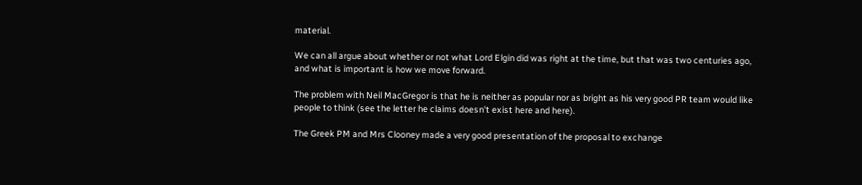material.

We can all argue about whether or not what Lord Elgin did was right at the time, but that was two centuries ago, and what is important is how we move forward.

The problem with Neil MacGregor is that he is neither as popular nor as bright as his very good PR team would like people to think (see the letter he claims doesn't exist here and here).

The Greek PM and Mrs Clooney made a very good presentation of the proposal to exchange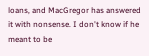loans, and MacGregor has answered it with nonsense. I don't know if he meant to be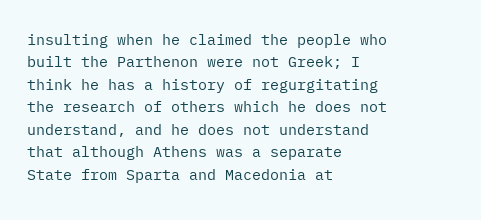insulting when he claimed the people who built the Parthenon were not Greek; I think he has a history of regurgitating the research of others which he does not understand, and he does not understand that although Athens was a separate State from Sparta and Macedonia at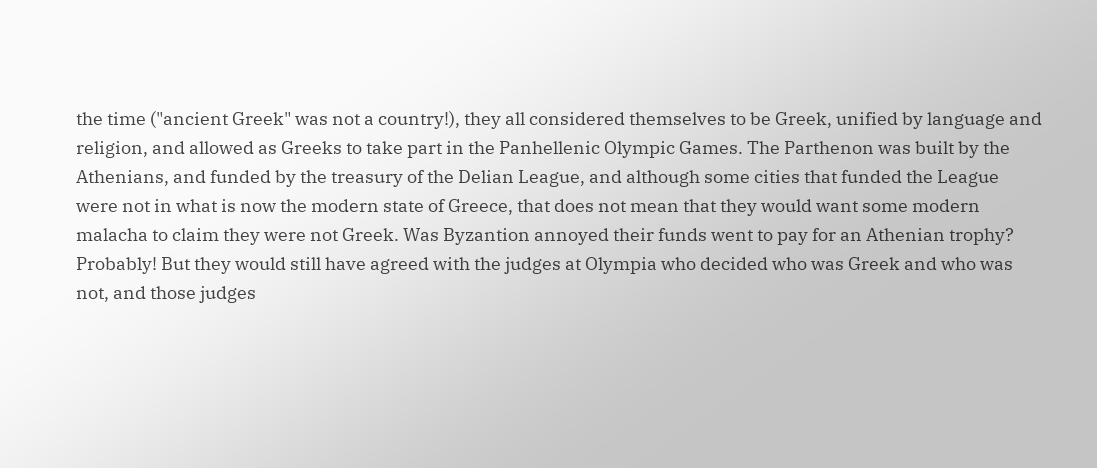the time ("ancient Greek" was not a country!), they all considered themselves to be Greek, unified by language and religion, and allowed as Greeks to take part in the Panhellenic Olympic Games. The Parthenon was built by the Athenians, and funded by the treasury of the Delian League, and although some cities that funded the League were not in what is now the modern state of Greece, that does not mean that they would want some modern malacha to claim they were not Greek. Was Byzantion annoyed their funds went to pay for an Athenian trophy? Probably! But they would still have agreed with the judges at Olympia who decided who was Greek and who was not, and those judges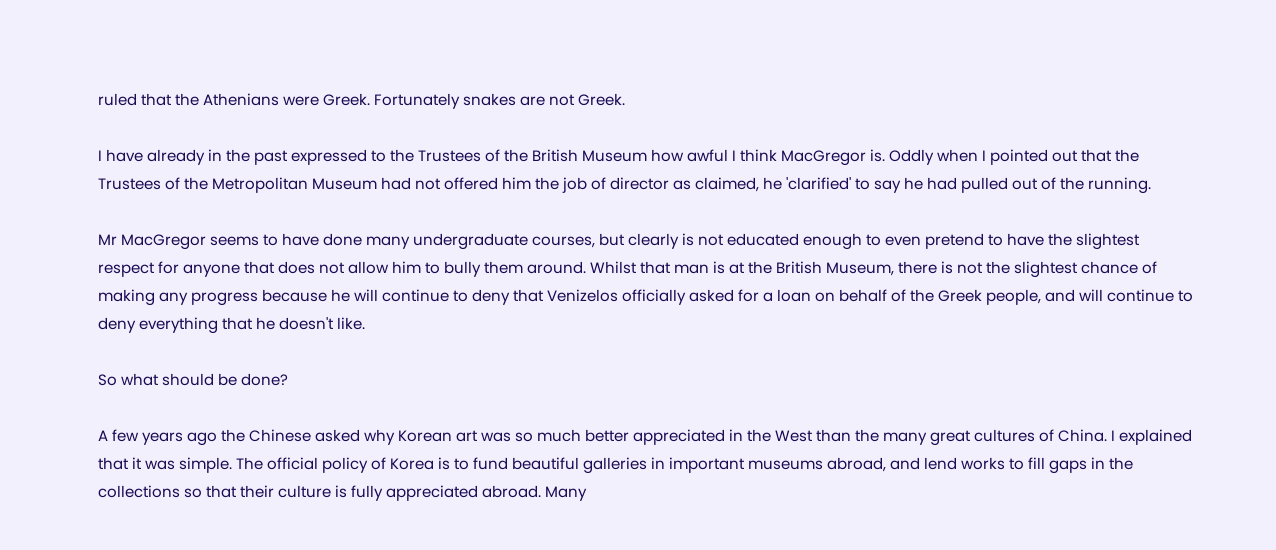ruled that the Athenians were Greek. Fortunately snakes are not Greek.

I have already in the past expressed to the Trustees of the British Museum how awful I think MacGregor is. Oddly when I pointed out that the Trustees of the Metropolitan Museum had not offered him the job of director as claimed, he 'clarified' to say he had pulled out of the running.

Mr MacGregor seems to have done many undergraduate courses, but clearly is not educated enough to even pretend to have the slightest respect for anyone that does not allow him to bully them around. Whilst that man is at the British Museum, there is not the slightest chance of making any progress because he will continue to deny that Venizelos officially asked for a loan on behalf of the Greek people, and will continue to deny everything that he doesn't like.

So what should be done?

A few years ago the Chinese asked why Korean art was so much better appreciated in the West than the many great cultures of China. I explained that it was simple. The official policy of Korea is to fund beautiful galleries in important museums abroad, and lend works to fill gaps in the collections so that their culture is fully appreciated abroad. Many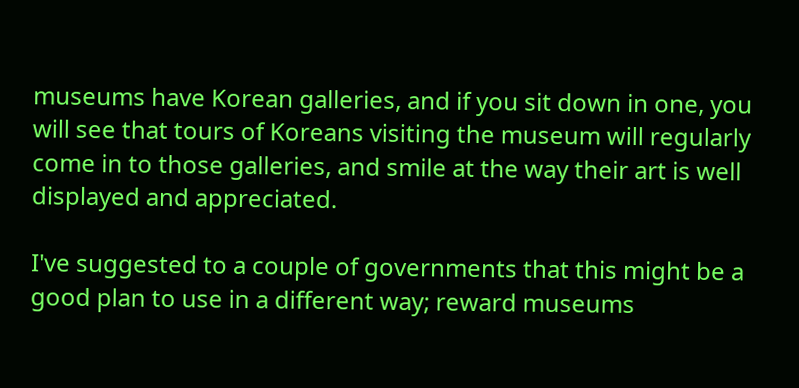museums have Korean galleries, and if you sit down in one, you will see that tours of Koreans visiting the museum will regularly come in to those galleries, and smile at the way their art is well displayed and appreciated.

I've suggested to a couple of governments that this might be a good plan to use in a different way; reward museums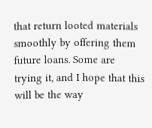that return looted materials smoothly by offering them future loans. Some are trying it, and I hope that this will be the way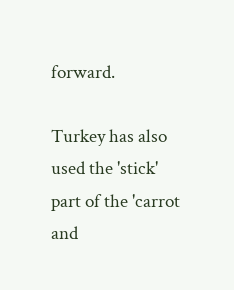forward.

Turkey has also used the 'stick' part of the 'carrot and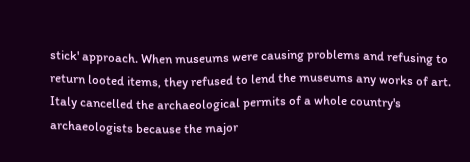stick' approach. When museums were causing problems and refusing to return looted items, they refused to lend the museums any works of art. Italy cancelled the archaeological permits of a whole country's archaeologists because the major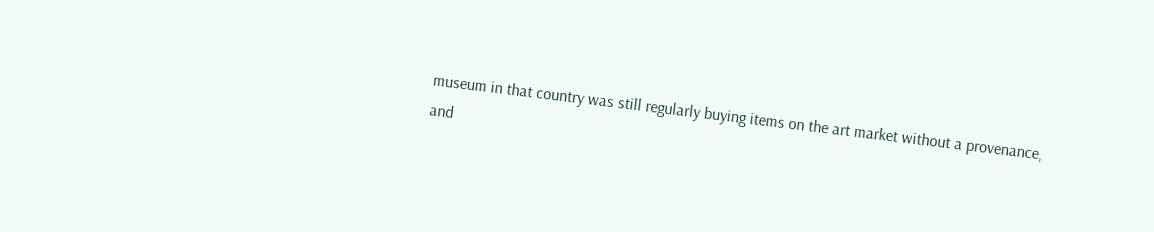museum in that country was still regularly buying items on the art market without a provenance, and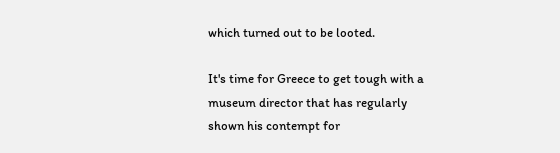which turned out to be looted.

It's time for Greece to get tough with a museum director that has regularly shown his contempt for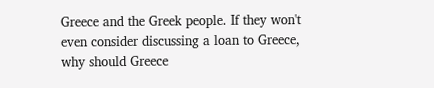Greece and the Greek people. If they won't even consider discussing a loan to Greece, why should Greece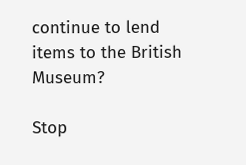continue to lend items to the British Museum?

Stop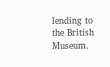lending to the British Museum.